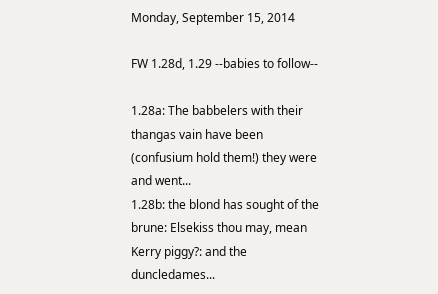Monday, September 15, 2014

FW 1.28d, 1.29 --babies to follow--

1.28a: The babbelers with their thangas vain have been (confusium hold them!) they were and went...
1.28b: the blond has sought of the brune: Elsekiss thou may, mean Kerry piggy?: and the duncledames...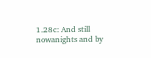1.28c: And still nowanights and by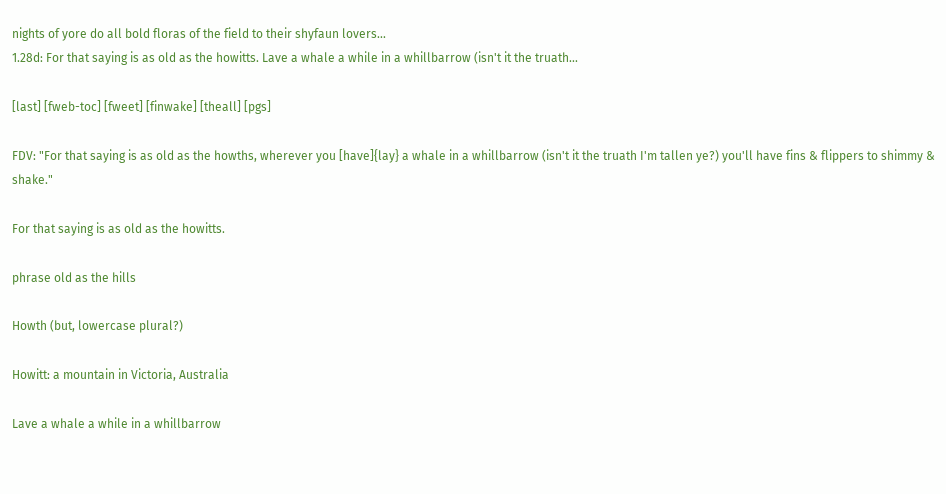nights of yore do all bold floras of the field to their shyfaun lovers...
1.28d: For that saying is as old as the howitts. Lave a whale a while in a whillbarrow (isn't it the truath...

[last] [fweb-toc] [fweet] [finwake] [theall] [pgs]

FDV: "For that saying is as old as the howths, wherever you [have]{lay} a whale in a whillbarrow (isn't it the truath I'm tallen ye?) you'll have fins & flippers to shimmy & shake."

For that saying is as old as the howitts.

phrase old as the hills

Howth (but, lowercase plural?)

Howitt: a mountain in Victoria, Australia

Lave a whale a while in a whillbarrow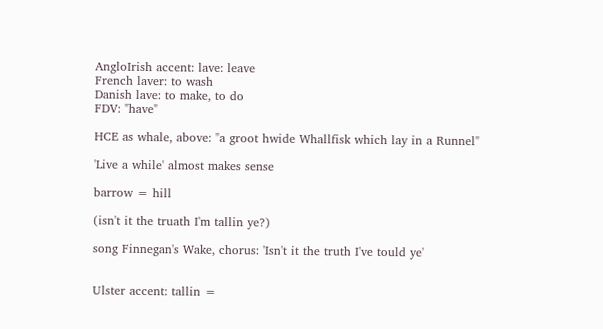AngloIrish accent: lave: leave
French laver: to wash
Danish lave: to make, to do
FDV: "have"

HCE as whale, above: "a groot hwide Whallfisk which lay in a Runnel"

'Live a while' almost makes sense

barrow = hill

(isn't it the truath I'm tallin ye?)

song Finnegan's Wake, chorus: 'Isn't it the truth I've tould ye'


Ulster accent: tallin =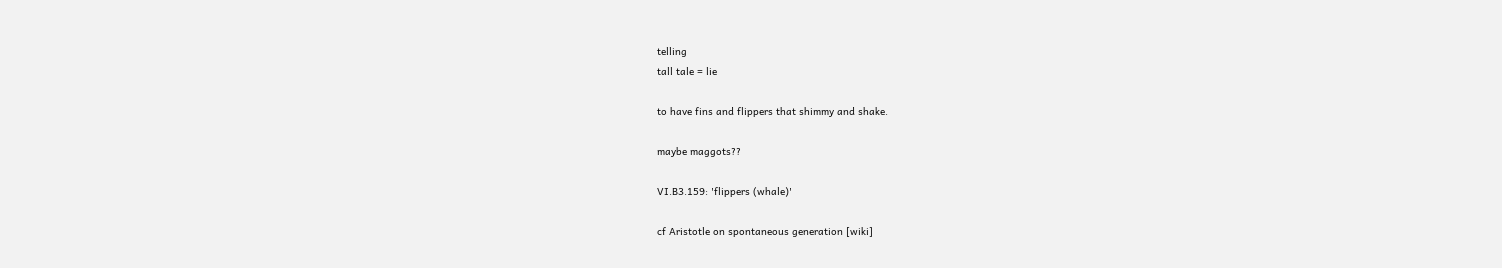telling
tall tale = lie

to have fins and flippers that shimmy and shake.

maybe maggots??

VI.B3.159: 'flippers (whale)'

cf Aristotle on spontaneous generation [wiki]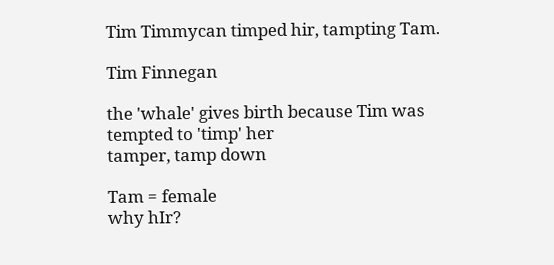Tim Timmycan timped hir, tampting Tam.

Tim Finnegan

the 'whale' gives birth because Tim was tempted to 'timp' her
tamper, tamp down

Tam = female
why hIr?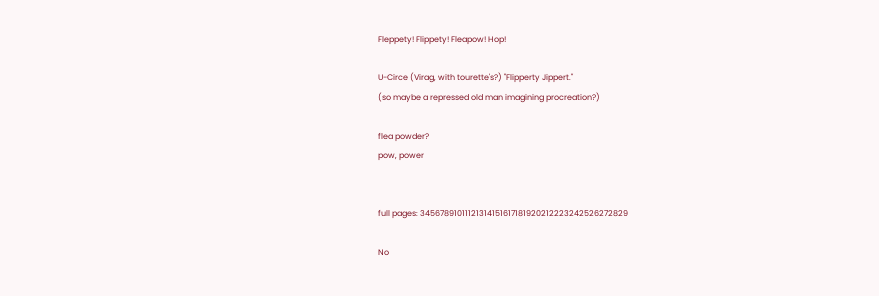Fleppety! Flippety! Fleapow! Hop!

U-Circe (Virag, with tourette's?) "Flipperty Jippert."
(so maybe a repressed old man imagining procreation?)

flea powder?
pow, power


full pages: 34567891011121314151617181920212223242526272829

No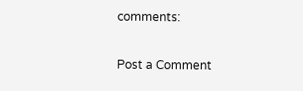comments:

Post a Comment